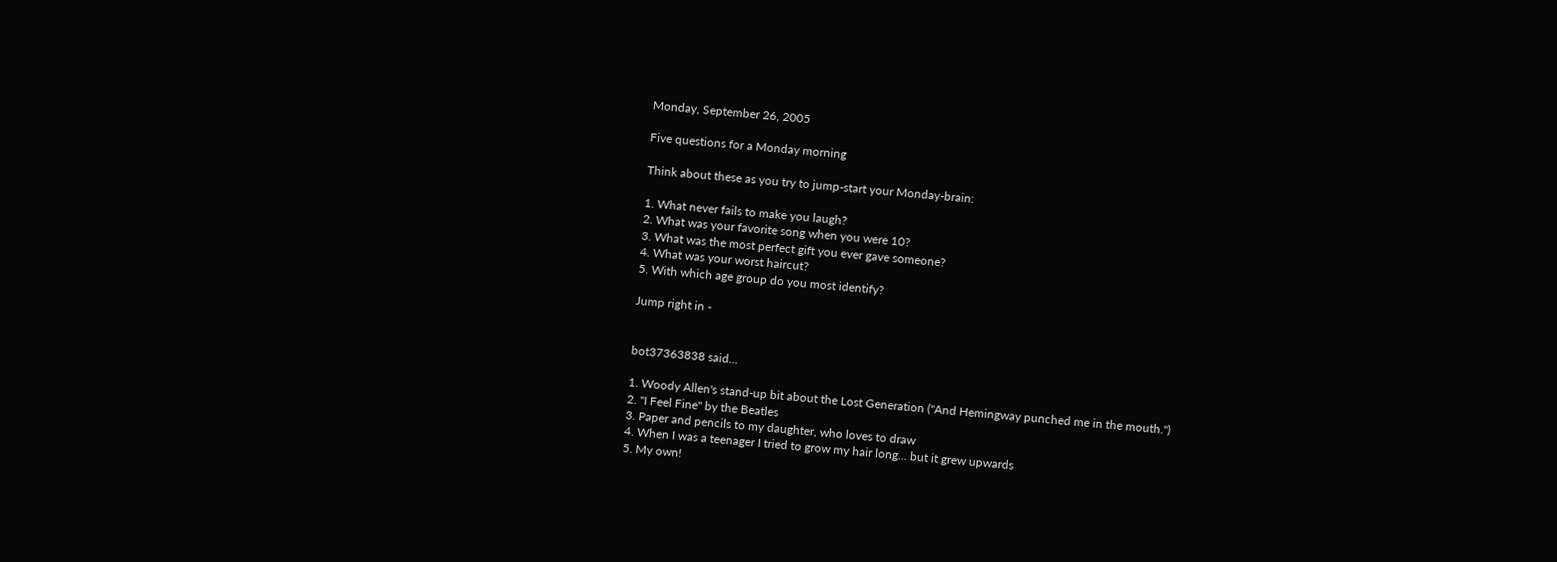Monday, September 26, 2005

Five questions for a Monday morning

Think about these as you try to jump-start your Monday-brain:

1. What never fails to make you laugh?
2. What was your favorite song when you were 10?
3. What was the most perfect gift you ever gave someone?
4. What was your worst haircut?
5. With which age group do you most identify?

Jump right in -


bot37363838 said...

1. Woody Allen's stand-up bit about the Lost Generation ("And Hemingway punched me in the mouth.")
2. "I Feel Fine" by the Beatles
3. Paper and pencils to my daughter, who loves to draw
4. When I was a teenager I tried to grow my hair long... but it grew upwards
5. My own!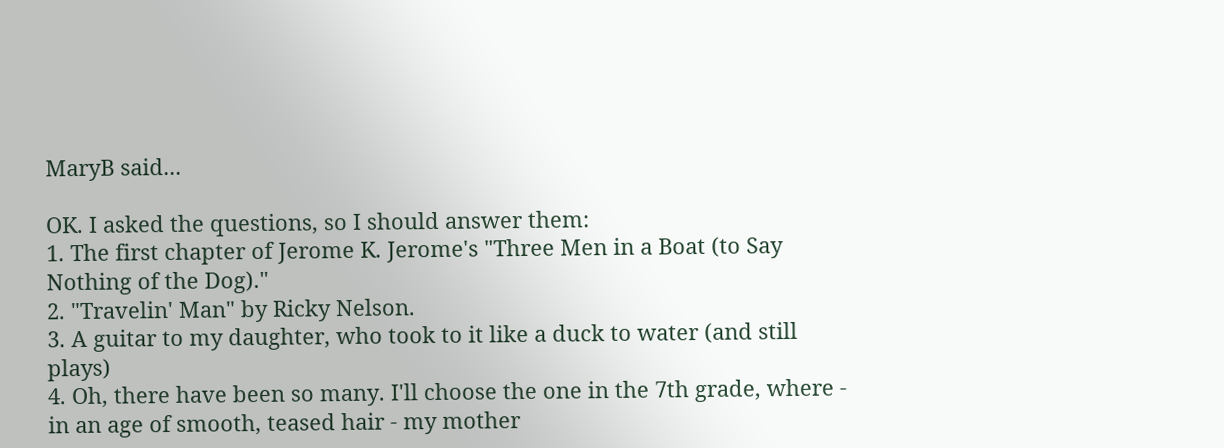MaryB said...

OK. I asked the questions, so I should answer them:
1. The first chapter of Jerome K. Jerome's "Three Men in a Boat (to Say Nothing of the Dog)."
2. "Travelin' Man" by Ricky Nelson.
3. A guitar to my daughter, who took to it like a duck to water (and still plays)
4. Oh, there have been so many. I'll choose the one in the 7th grade, where - in an age of smooth, teased hair - my mother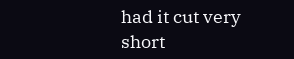had it cut very short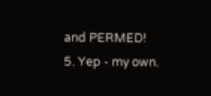and PERMED!
5. Yep - my own.